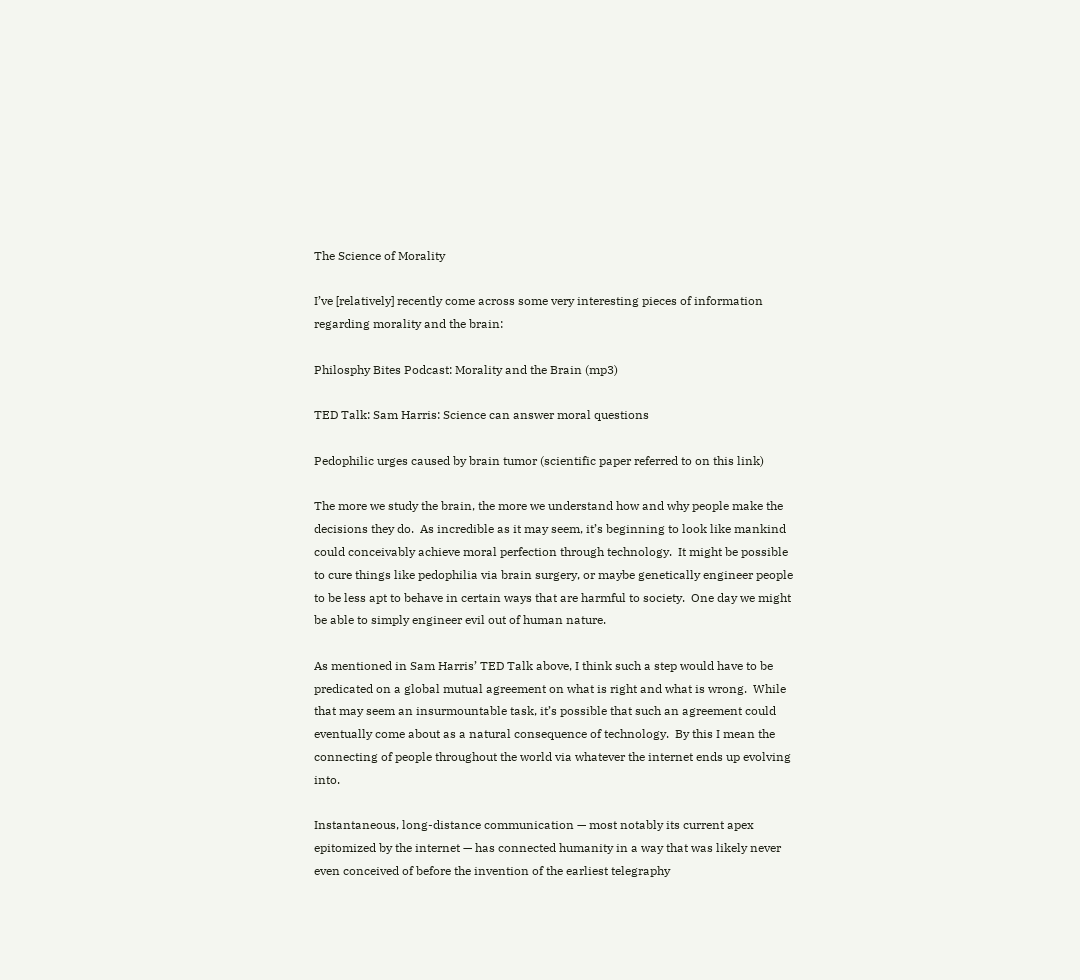The Science of Morality

I’ve [relatively] recently come across some very interesting pieces of information regarding morality and the brain:

Philosphy Bites Podcast: Morality and the Brain (mp3)

TED Talk: Sam Harris: Science can answer moral questions

Pedophilic urges caused by brain tumor (scientific paper referred to on this link)

The more we study the brain, the more we understand how and why people make the decisions they do.  As incredible as it may seem, it’s beginning to look like mankind could conceivably achieve moral perfection through technology.  It might be possible to cure things like pedophilia via brain surgery, or maybe genetically engineer people to be less apt to behave in certain ways that are harmful to society.  One day we might be able to simply engineer evil out of human nature.

As mentioned in Sam Harris’ TED Talk above, I think such a step would have to be predicated on a global mutual agreement on what is right and what is wrong.  While that may seem an insurmountable task, it’s possible that such an agreement could eventually come about as a natural consequence of technology.  By this I mean the connecting of people throughout the world via whatever the internet ends up evolving into.

Instantaneous, long-distance communication — most notably its current apex epitomized by the internet — has connected humanity in a way that was likely never even conceived of before the invention of the earliest telegraphy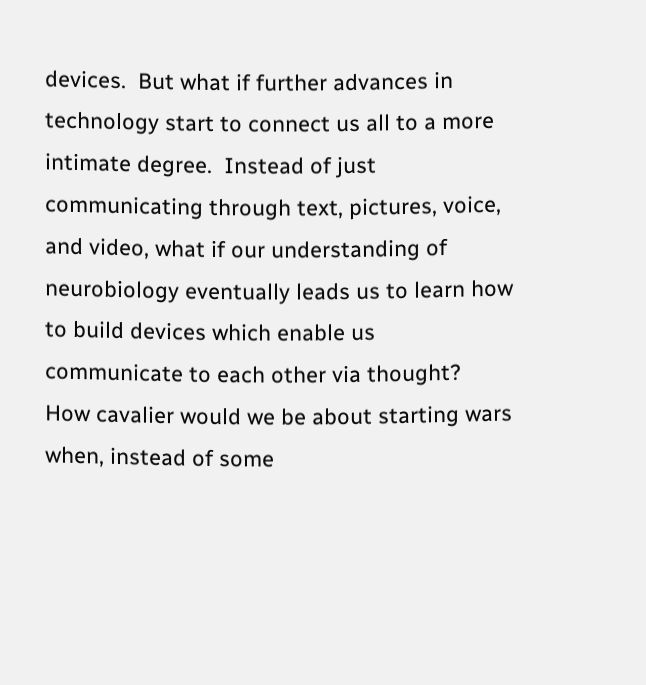devices.  But what if further advances in technology start to connect us all to a more intimate degree.  Instead of just communicating through text, pictures, voice, and video, what if our understanding of neurobiology eventually leads us to learn how to build devices which enable us communicate to each other via thought?  How cavalier would we be about starting wars when, instead of some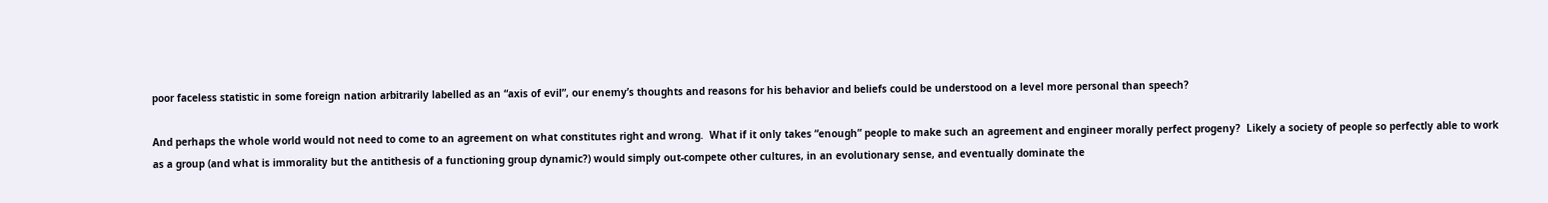poor faceless statistic in some foreign nation arbitrarily labelled as an “axis of evil”, our enemy’s thoughts and reasons for his behavior and beliefs could be understood on a level more personal than speech?

And perhaps the whole world would not need to come to an agreement on what constitutes right and wrong.  What if it only takes “enough” people to make such an agreement and engineer morally perfect progeny?  Likely a society of people so perfectly able to work as a group (and what is immorality but the antithesis of a functioning group dynamic?) would simply out-compete other cultures, in an evolutionary sense, and eventually dominate the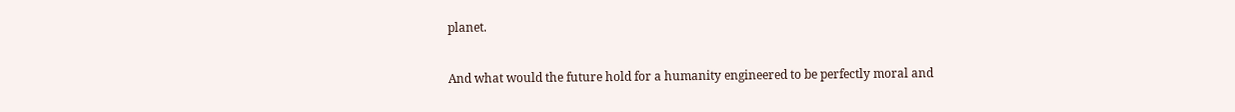planet.

And what would the future hold for a humanity engineered to be perfectly moral and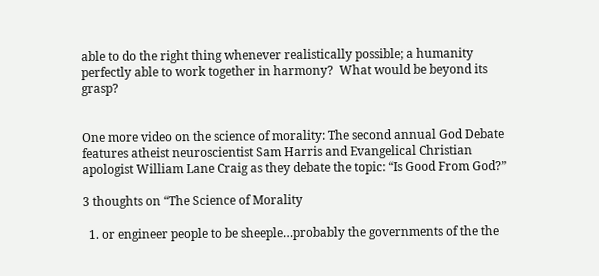able to do the right thing whenever realistically possible; a humanity perfectly able to work together in harmony?  What would be beyond its grasp?


One more video on the science of morality: The second annual God Debate features atheist neuroscientist Sam Harris and Evangelical Christian apologist William Lane Craig as they debate the topic: “Is Good From God?”

3 thoughts on “The Science of Morality

  1. or engineer people to be sheeple…probably the governments of the the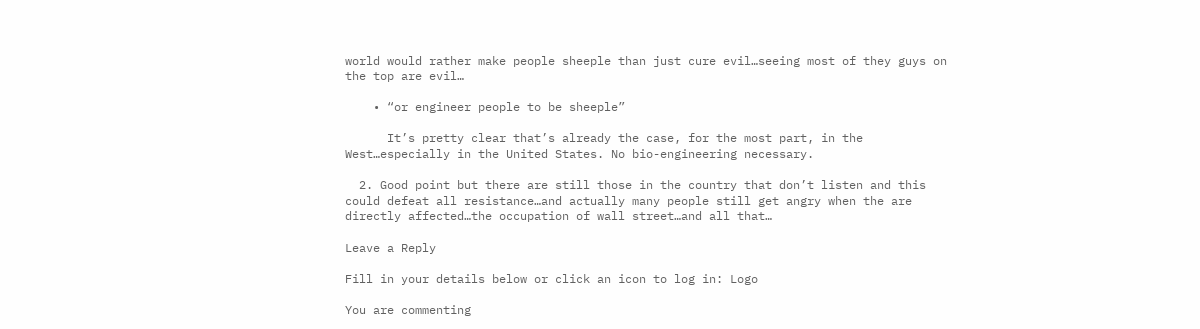world would rather make people sheeple than just cure evil…seeing most of they guys on the top are evil…

    • “or engineer people to be sheeple”

      It’s pretty clear that’s already the case, for the most part, in the West…especially in the United States. No bio-engineering necessary.

  2. Good point but there are still those in the country that don’t listen and this could defeat all resistance…and actually many people still get angry when the are directly affected…the occupation of wall street…and all that…

Leave a Reply

Fill in your details below or click an icon to log in: Logo

You are commenting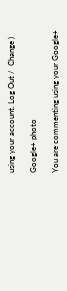using your account. Log Out /  Change )

Google+ photo

You are commenting using your Google+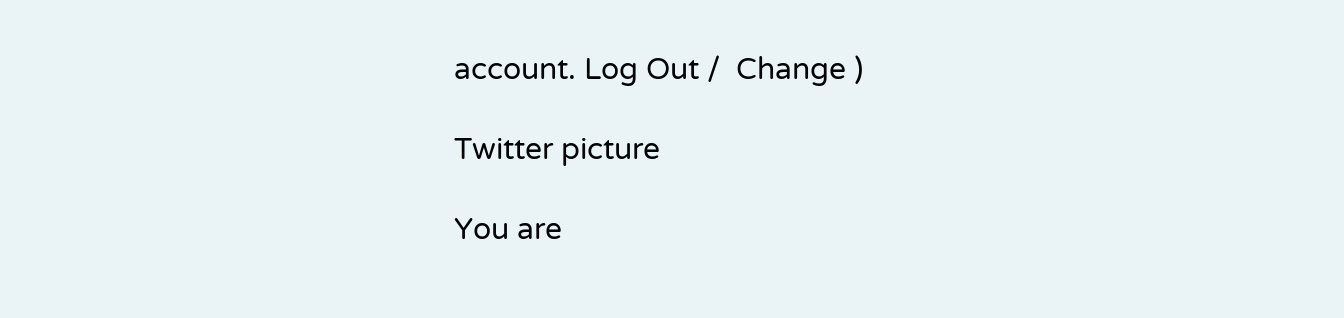account. Log Out /  Change )

Twitter picture

You are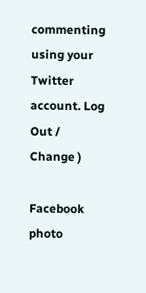commenting using your Twitter account. Log Out /  Change )

Facebook photo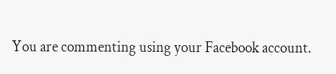You are commenting using your Facebook account.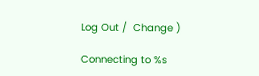Log Out /  Change )

Connecting to %s